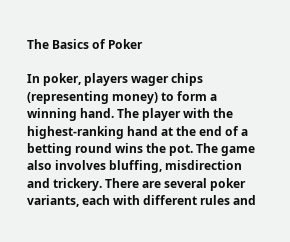The Basics of Poker

In poker, players wager chips (representing money) to form a winning hand. The player with the highest-ranking hand at the end of a betting round wins the pot. The game also involves bluffing, misdirection and trickery. There are several poker variants, each with different rules and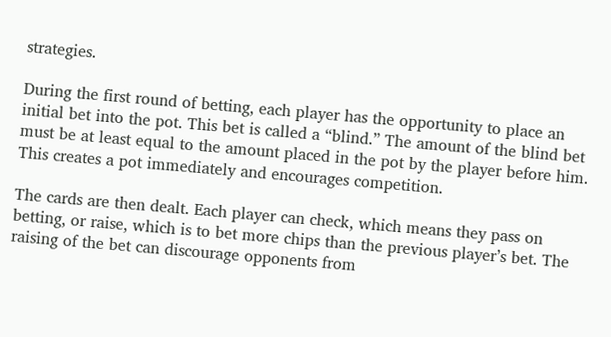strategies.

During the first round of betting, each player has the opportunity to place an initial bet into the pot. This bet is called a “blind.” The amount of the blind bet must be at least equal to the amount placed in the pot by the player before him. This creates a pot immediately and encourages competition.

The cards are then dealt. Each player can check, which means they pass on betting, or raise, which is to bet more chips than the previous player’s bet. The raising of the bet can discourage opponents from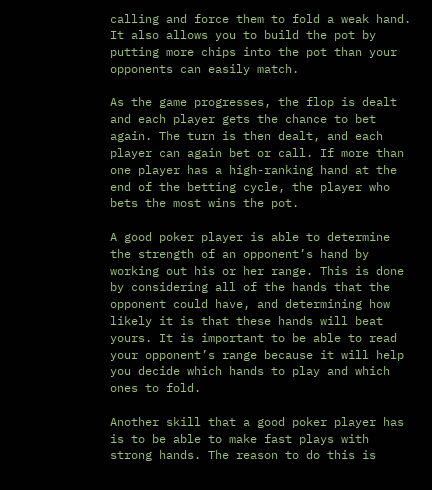calling and force them to fold a weak hand. It also allows you to build the pot by putting more chips into the pot than your opponents can easily match.

As the game progresses, the flop is dealt and each player gets the chance to bet again. The turn is then dealt, and each player can again bet or call. If more than one player has a high-ranking hand at the end of the betting cycle, the player who bets the most wins the pot.

A good poker player is able to determine the strength of an opponent’s hand by working out his or her range. This is done by considering all of the hands that the opponent could have, and determining how likely it is that these hands will beat yours. It is important to be able to read your opponent’s range because it will help you decide which hands to play and which ones to fold.

Another skill that a good poker player has is to be able to make fast plays with strong hands. The reason to do this is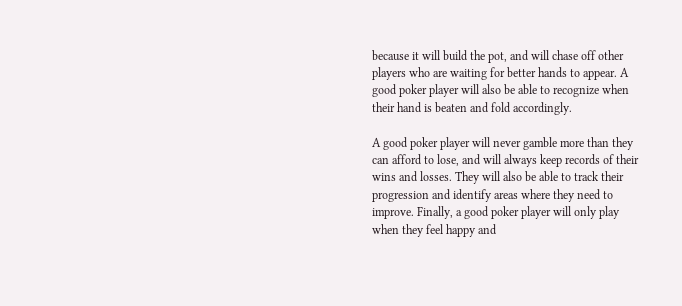because it will build the pot, and will chase off other players who are waiting for better hands to appear. A good poker player will also be able to recognize when their hand is beaten and fold accordingly.

A good poker player will never gamble more than they can afford to lose, and will always keep records of their wins and losses. They will also be able to track their progression and identify areas where they need to improve. Finally, a good poker player will only play when they feel happy and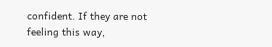confident. If they are not feeling this way,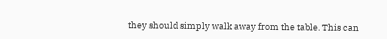they should simply walk away from the table. This can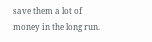save them a lot of money in the long run.